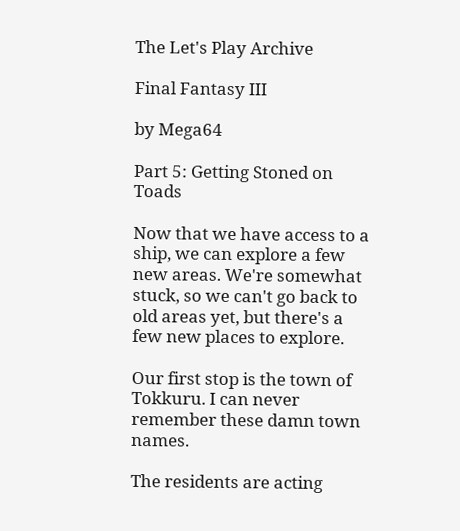The Let's Play Archive

Final Fantasy III

by Mega64

Part 5: Getting Stoned on Toads

Now that we have access to a ship, we can explore a few new areas. We're somewhat stuck, so we can't go back to old areas yet, but there's a few new places to explore.

Our first stop is the town of Tokkuru. I can never remember these damn town names.

The residents are acting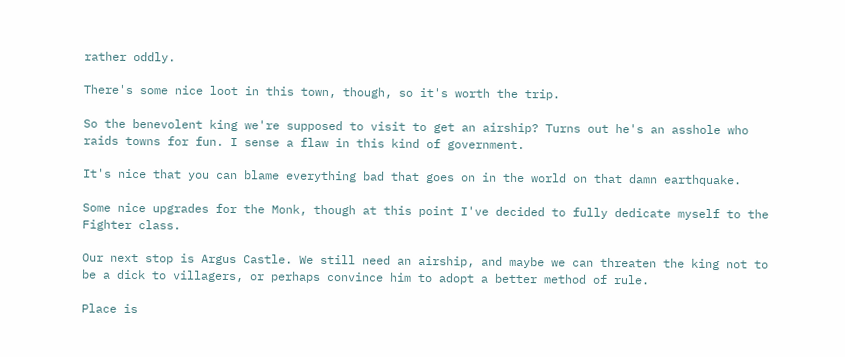rather oddly.

There's some nice loot in this town, though, so it's worth the trip.

So the benevolent king we're supposed to visit to get an airship? Turns out he's an asshole who raids towns for fun. I sense a flaw in this kind of government.

It's nice that you can blame everything bad that goes on in the world on that damn earthquake.

Some nice upgrades for the Monk, though at this point I've decided to fully dedicate myself to the Fighter class.

Our next stop is Argus Castle. We still need an airship, and maybe we can threaten the king not to be a dick to villagers, or perhaps convince him to adopt a better method of rule.

Place is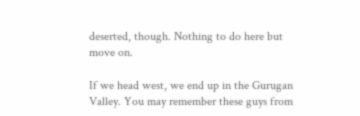deserted, though. Nothing to do here but move on.

If we head west, we end up in the Gurugan Valley. You may remember these guys from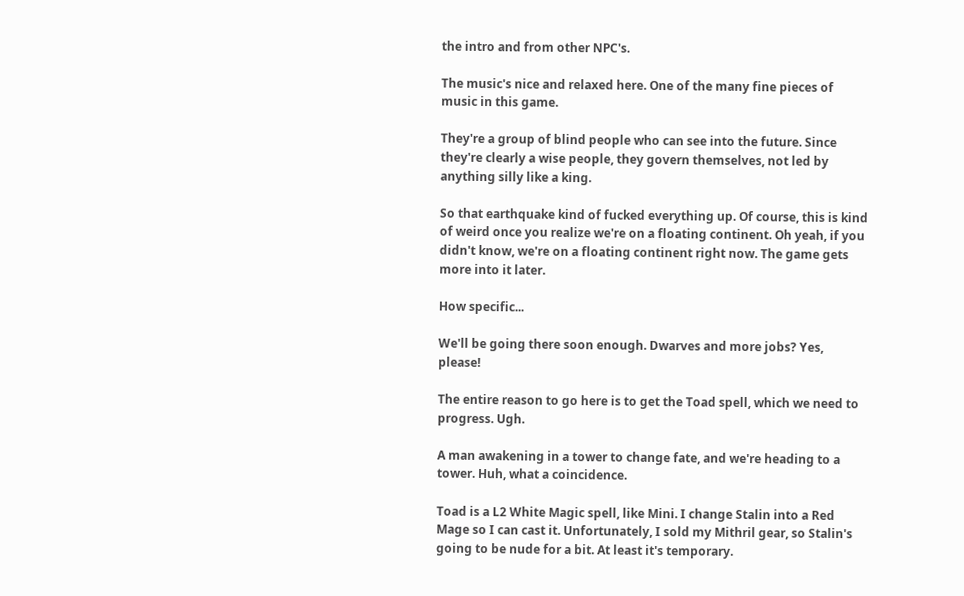the intro and from other NPC's.

The music's nice and relaxed here. One of the many fine pieces of music in this game.

They're a group of blind people who can see into the future. Since they're clearly a wise people, they govern themselves, not led by anything silly like a king.

So that earthquake kind of fucked everything up. Of course, this is kind of weird once you realize we're on a floating continent. Oh yeah, if you didn't know, we're on a floating continent right now. The game gets more into it later.

How specific...

We'll be going there soon enough. Dwarves and more jobs? Yes, please!

The entire reason to go here is to get the Toad spell, which we need to progress. Ugh.

A man awakening in a tower to change fate, and we're heading to a tower. Huh, what a coincidence.

Toad is a L2 White Magic spell, like Mini. I change Stalin into a Red Mage so I can cast it. Unfortunately, I sold my Mithril gear, so Stalin's going to be nude for a bit. At least it's temporary.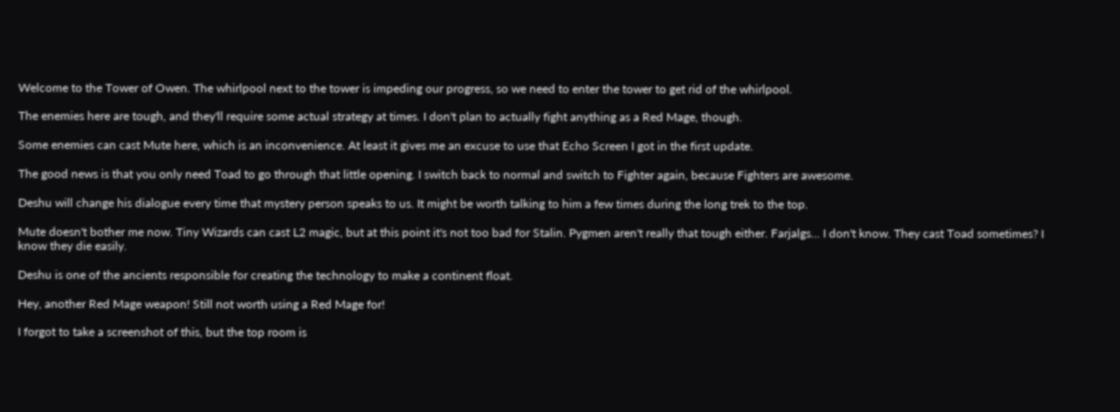Welcome to the Tower of Owen. The whirlpool next to the tower is impeding our progress, so we need to enter the tower to get rid of the whirlpool.

The enemies here are tough, and they'll require some actual strategy at times. I don't plan to actually fight anything as a Red Mage, though.

Some enemies can cast Mute here, which is an inconvenience. At least it gives me an excuse to use that Echo Screen I got in the first update.

The good news is that you only need Toad to go through that little opening. I switch back to normal and switch to Fighter again, because Fighters are awesome.

Deshu will change his dialogue every time that mystery person speaks to us. It might be worth talking to him a few times during the long trek to the top.

Mute doesn't bother me now. Tiny Wizards can cast L2 magic, but at this point it's not too bad for Stalin. Pygmen aren't really that tough either. Farjalgs... I don't know. They cast Toad sometimes? I know they die easily.

Deshu is one of the ancients responsible for creating the technology to make a continent float.

Hey, another Red Mage weapon! Still not worth using a Red Mage for!

I forgot to take a screenshot of this, but the top room is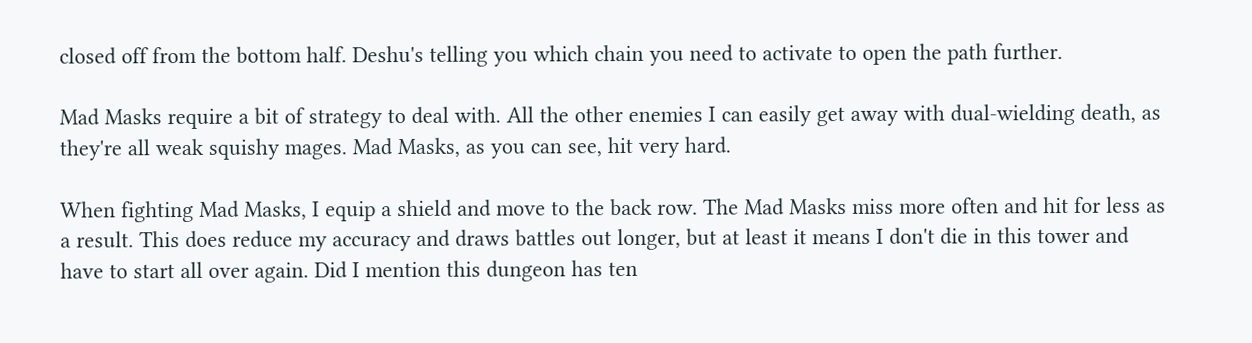closed off from the bottom half. Deshu's telling you which chain you need to activate to open the path further.

Mad Masks require a bit of strategy to deal with. All the other enemies I can easily get away with dual-wielding death, as they're all weak squishy mages. Mad Masks, as you can see, hit very hard.

When fighting Mad Masks, I equip a shield and move to the back row. The Mad Masks miss more often and hit for less as a result. This does reduce my accuracy and draws battles out longer, but at least it means I don't die in this tower and have to start all over again. Did I mention this dungeon has ten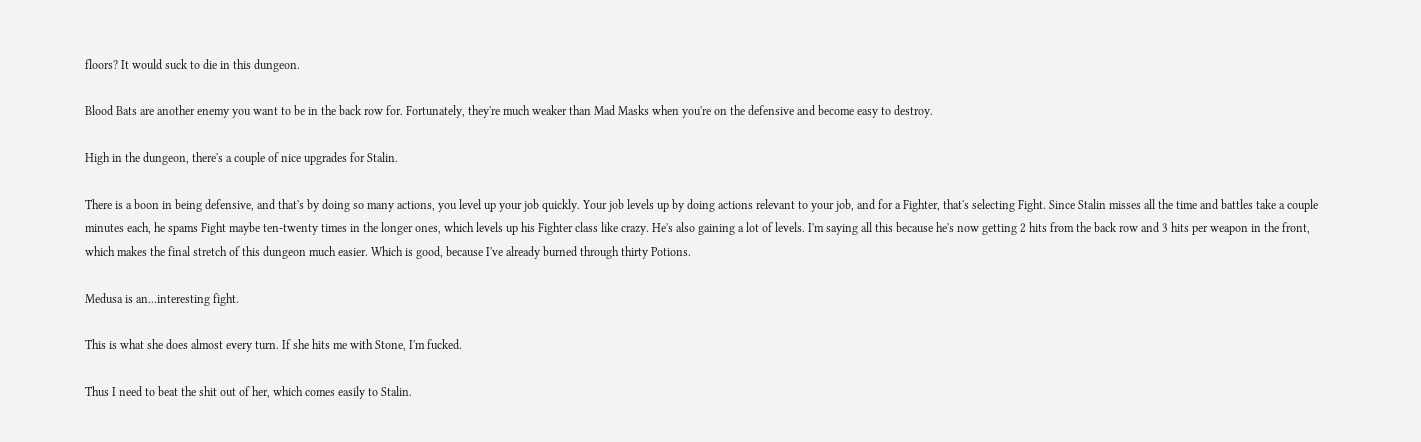floors? It would suck to die in this dungeon.

Blood Bats are another enemy you want to be in the back row for. Fortunately, they're much weaker than Mad Masks when you're on the defensive and become easy to destroy.

High in the dungeon, there's a couple of nice upgrades for Stalin.

There is a boon in being defensive, and that's by doing so many actions, you level up your job quickly. Your job levels up by doing actions relevant to your job, and for a Fighter, that's selecting Fight. Since Stalin misses all the time and battles take a couple minutes each, he spams Fight maybe ten-twenty times in the longer ones, which levels up his Fighter class like crazy. He's also gaining a lot of levels. I'm saying all this because he's now getting 2 hits from the back row and 3 hits per weapon in the front, which makes the final stretch of this dungeon much easier. Which is good, because I've already burned through thirty Potions.

Medusa is an...interesting fight.

This is what she does almost every turn. If she hits me with Stone, I'm fucked.

Thus I need to beat the shit out of her, which comes easily to Stalin.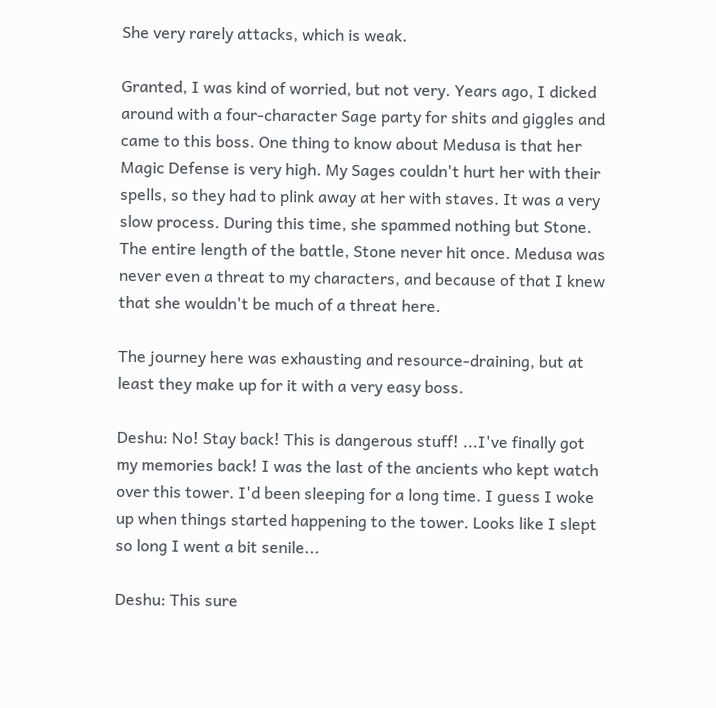She very rarely attacks, which is weak.

Granted, I was kind of worried, but not very. Years ago, I dicked around with a four-character Sage party for shits and giggles and came to this boss. One thing to know about Medusa is that her Magic Defense is very high. My Sages couldn't hurt her with their spells, so they had to plink away at her with staves. It was a very slow process. During this time, she spammed nothing but Stone. The entire length of the battle, Stone never hit once. Medusa was never even a threat to my characters, and because of that I knew that she wouldn't be much of a threat here.

The journey here was exhausting and resource-draining, but at least they make up for it with a very easy boss.

Deshu: No! Stay back! This is dangerous stuff! ...I've finally got my memories back! I was the last of the ancients who kept watch over this tower. I'd been sleeping for a long time. I guess I woke up when things started happening to the tower. Looks like I slept so long I went a bit senile...

Deshu: This sure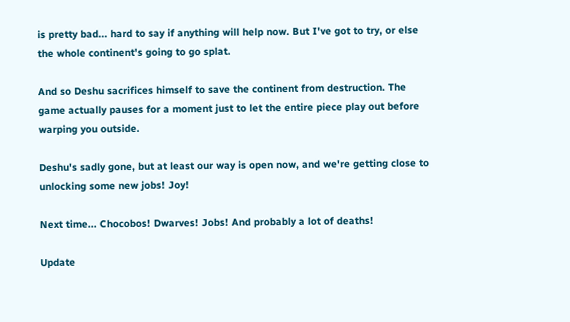is pretty bad... hard to say if anything will help now. But I've got to try, or else the whole continent's going to go splat.

And so Deshu sacrifices himself to save the continent from destruction. The game actually pauses for a moment just to let the entire piece play out before warping you outside.

Deshu's sadly gone, but at least our way is open now, and we're getting close to unlocking some new jobs! Joy!

Next time... Chocobos! Dwarves! Jobs! And probably a lot of deaths!

Update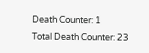Death Counter: 1
Total Death Counter: 23